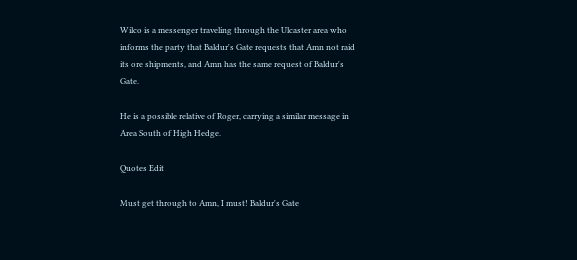Wilco is a messenger traveling through the Ulcaster area who informs the party that Baldur's Gate requests that Amn not raid its ore shipments, and Amn has the same request of Baldur's Gate.

He is a possible relative of Roger, carrying a similar message in Area South of High Hedge.

Quotes Edit

Must get through to Amn, I must! Baldur's Gate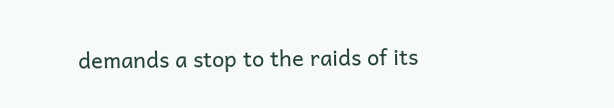demands a stop to the raids of its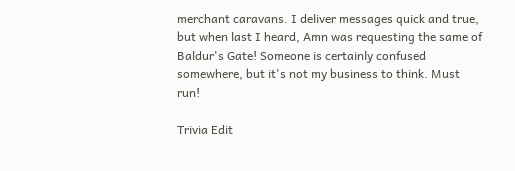merchant caravans. I deliver messages quick and true, but when last I heard, Amn was requesting the same of Baldur's Gate! Someone is certainly confused somewhere, but it's not my business to think. Must run!

Trivia Edit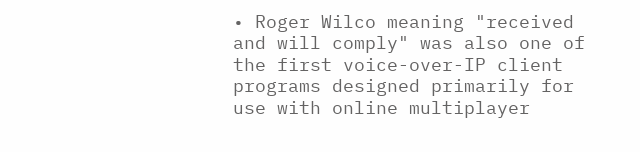• Roger Wilco meaning "received and will comply" was also one of the first voice-over-IP client programs designed primarily for use with online multiplayer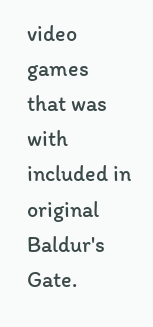video games that was with included in original Baldur's Gate.